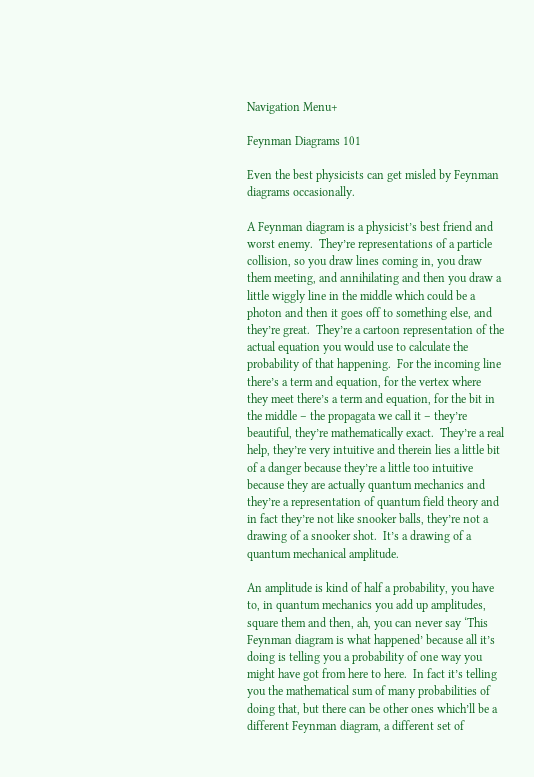Navigation Menu+

Feynman Diagrams 101

Even the best physicists can get misled by Feynman diagrams occasionally.

A Feynman diagram is a physicist’s best friend and worst enemy.  They’re representations of a particle collision, so you draw lines coming in, you draw them meeting, and annihilating and then you draw a little wiggly line in the middle which could be a photon and then it goes off to something else, and they’re great.  They’re a cartoon representation of the actual equation you would use to calculate the probability of that happening.  For the incoming line there’s a term and equation, for the vertex where they meet there’s a term and equation, for the bit in the middle – the propagata we call it – they’re beautiful, they’re mathematically exact.  They’re a real help, they’re very intuitive and therein lies a little bit of a danger because they’re a little too intuitive because they are actually quantum mechanics and they’re a representation of quantum field theory and in fact they’re not like snooker balls, they’re not a drawing of a snooker shot.  It’s a drawing of a quantum mechanical amplitude.

An amplitude is kind of half a probability, you have to, in quantum mechanics you add up amplitudes, square them and then, ah, you can never say ‘This Feynman diagram is what happened’ because all it’s doing is telling you a probability of one way you might have got from here to here.  In fact it’s telling you the mathematical sum of many probabilities of doing that, but there can be other ones which’ll be a different Feynman diagram, a different set of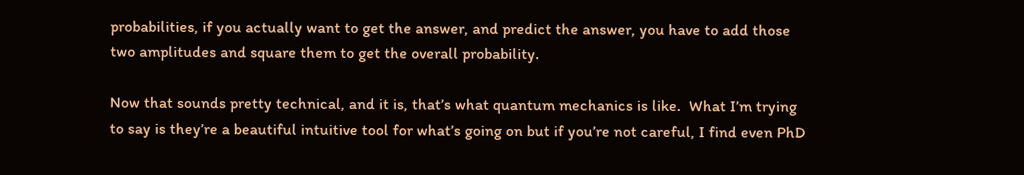probabilities, if you actually want to get the answer, and predict the answer, you have to add those two amplitudes and square them to get the overall probability.

Now that sounds pretty technical, and it is, that’s what quantum mechanics is like.  What I’m trying to say is they’re a beautiful intuitive tool for what’s going on but if you’re not careful, I find even PhD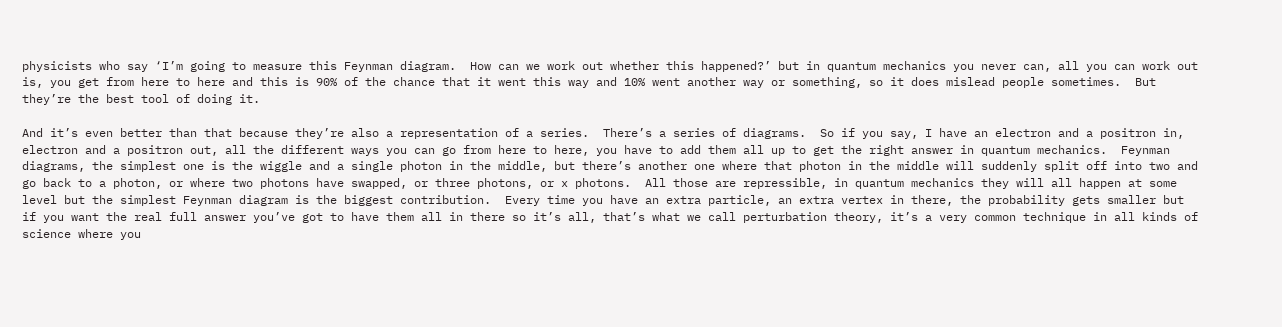physicists who say ‘I’m going to measure this Feynman diagram.  How can we work out whether this happened?’ but in quantum mechanics you never can, all you can work out is, you get from here to here and this is 90% of the chance that it went this way and 10% went another way or something, so it does mislead people sometimes.  But they’re the best tool of doing it.

And it’s even better than that because they’re also a representation of a series.  There’s a series of diagrams.  So if you say, I have an electron and a positron in, electron and a positron out, all the different ways you can go from here to here, you have to add them all up to get the right answer in quantum mechanics.  Feynman diagrams, the simplest one is the wiggle and a single photon in the middle, but there’s another one where that photon in the middle will suddenly split off into two and go back to a photon, or where two photons have swapped, or three photons, or x photons.  All those are repressible, in quantum mechanics they will all happen at some level but the simplest Feynman diagram is the biggest contribution.  Every time you have an extra particle, an extra vertex in there, the probability gets smaller but if you want the real full answer you’ve got to have them all in there so it’s all, that’s what we call perturbation theory, it’s a very common technique in all kinds of science where you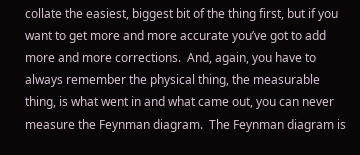collate the easiest, biggest bit of the thing first, but if you want to get more and more accurate you’ve got to add more and more corrections.  And, again, you have to always remember the physical thing, the measurable thing, is what went in and what came out, you can never measure the Feynman diagram.  The Feynman diagram is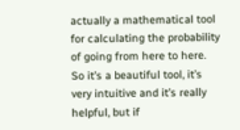actually a mathematical tool for calculating the probability of going from here to here.  So it’s a beautiful tool, it’s very intuitive and it’s really helpful, but if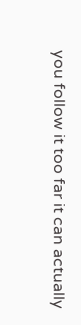you follow it too far it can actually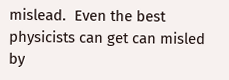mislead.  Even the best physicists can get can misled by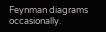Feynman diagrams occasionally.